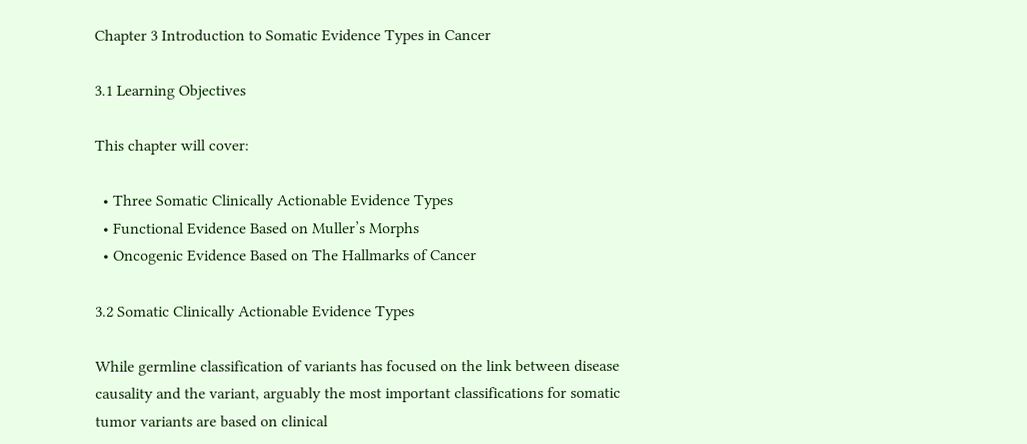Chapter 3 Introduction to Somatic Evidence Types in Cancer

3.1 Learning Objectives

This chapter will cover:

  • Three Somatic Clinically Actionable Evidence Types
  • Functional Evidence Based on Muller’s Morphs
  • Oncogenic Evidence Based on The Hallmarks of Cancer

3.2 Somatic Clinically Actionable Evidence Types

While germline classification of variants has focused on the link between disease causality and the variant, arguably the most important classifications for somatic tumor variants are based on clinical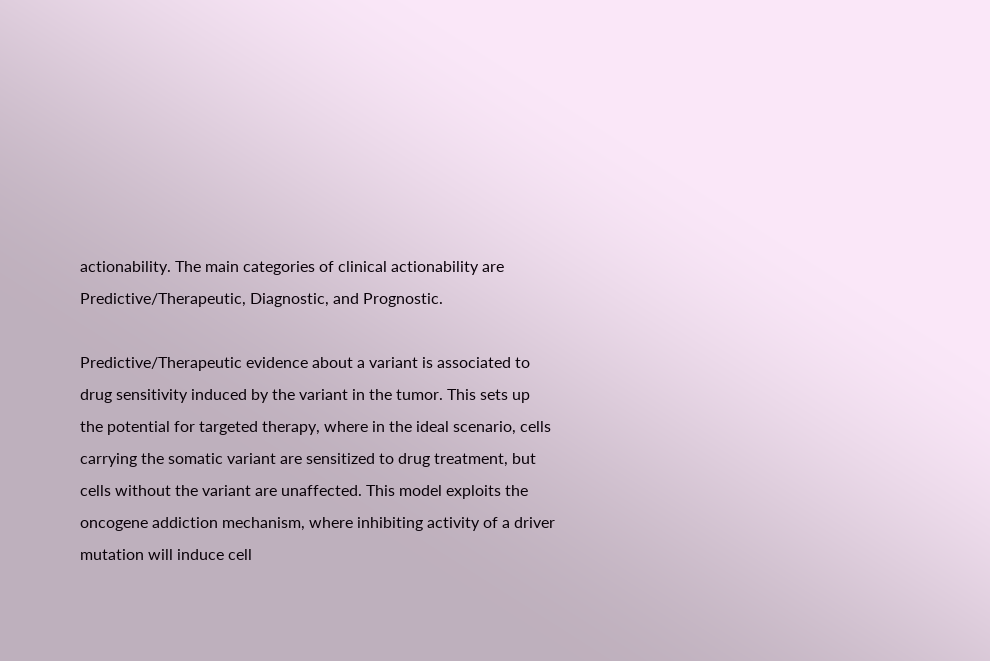actionability. The main categories of clinical actionability are Predictive/Therapeutic, Diagnostic, and Prognostic.

Predictive/Therapeutic evidence about a variant is associated to drug sensitivity induced by the variant in the tumor. This sets up the potential for targeted therapy, where in the ideal scenario, cells carrying the somatic variant are sensitized to drug treatment, but cells without the variant are unaffected. This model exploits the oncogene addiction mechanism, where inhibiting activity of a driver mutation will induce cell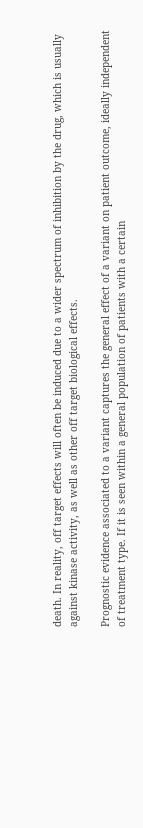death. In reality, off target effects will often be induced due to a wider spectrum of inhibition by the drug, which is usually against kinase activity, as well as other off target biological effects.

Prognostic evidence associated to a variant captures the general effect of a variant on patient outcome, ideally independent of treatment type. If it is seen within a general population of patients with a certain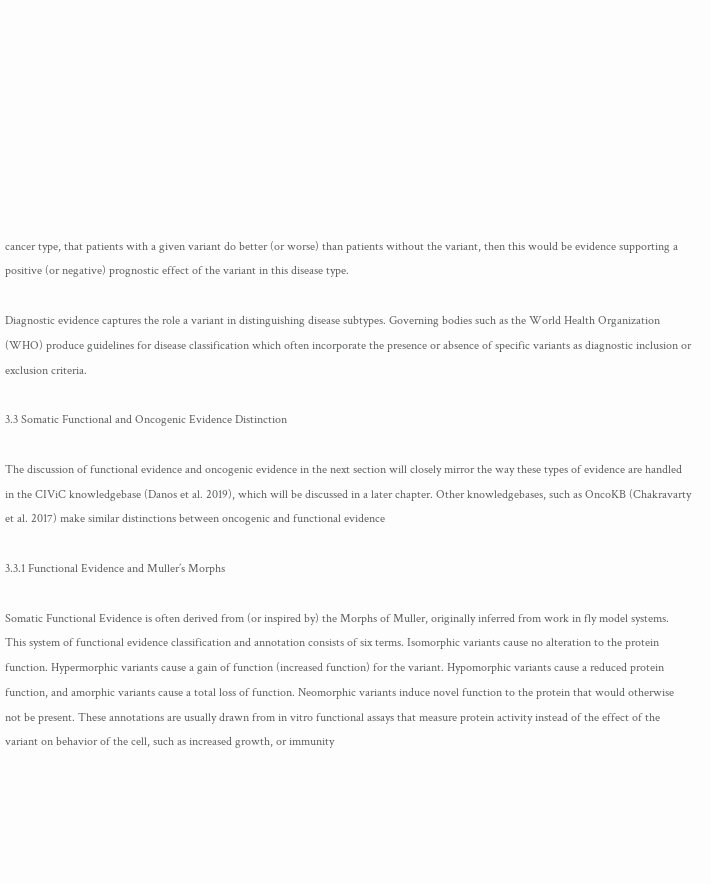cancer type, that patients with a given variant do better (or worse) than patients without the variant, then this would be evidence supporting a positive (or negative) prognostic effect of the variant in this disease type.

Diagnostic evidence captures the role a variant in distinguishing disease subtypes. Governing bodies such as the World Health Organization (WHO) produce guidelines for disease classification which often incorporate the presence or absence of specific variants as diagnostic inclusion or exclusion criteria.

3.3 Somatic Functional and Oncogenic Evidence Distinction

The discussion of functional evidence and oncogenic evidence in the next section will closely mirror the way these types of evidence are handled in the CIViC knowledgebase (Danos et al. 2019), which will be discussed in a later chapter. Other knowledgebases, such as OncoKB (Chakravarty et al. 2017) make similar distinctions between oncogenic and functional evidence

3.3.1 Functional Evidence and Muller’s Morphs

Somatic Functional Evidence is often derived from (or inspired by) the Morphs of Muller, originally inferred from work in fly model systems. This system of functional evidence classification and annotation consists of six terms. Isomorphic variants cause no alteration to the protein function. Hypermorphic variants cause a gain of function (increased function) for the variant. Hypomorphic variants cause a reduced protein function, and amorphic variants cause a total loss of function. Neomorphic variants induce novel function to the protein that would otherwise not be present. These annotations are usually drawn from in vitro functional assays that measure protein activity instead of the effect of the variant on behavior of the cell, such as increased growth, or immunity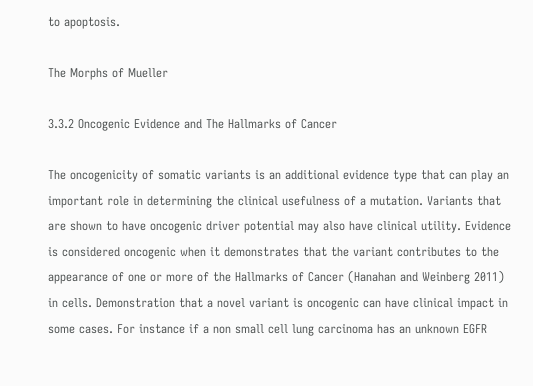to apoptosis.

The Morphs of Mueller

3.3.2 Oncogenic Evidence and The Hallmarks of Cancer

The oncogenicity of somatic variants is an additional evidence type that can play an important role in determining the clinical usefulness of a mutation. Variants that are shown to have oncogenic driver potential may also have clinical utility. Evidence is considered oncogenic when it demonstrates that the variant contributes to the appearance of one or more of the Hallmarks of Cancer (Hanahan and Weinberg 2011) in cells. Demonstration that a novel variant is oncogenic can have clinical impact in some cases. For instance if a non small cell lung carcinoma has an unknown EGFR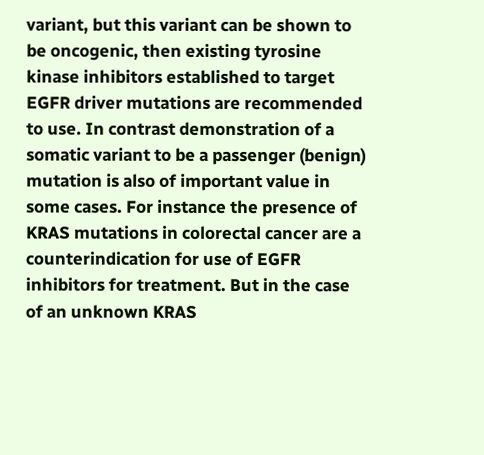variant, but this variant can be shown to be oncogenic, then existing tyrosine kinase inhibitors established to target EGFR driver mutations are recommended to use. In contrast demonstration of a somatic variant to be a passenger (benign) mutation is also of important value in some cases. For instance the presence of KRAS mutations in colorectal cancer are a counterindication for use of EGFR inhibitors for treatment. But in the case of an unknown KRAS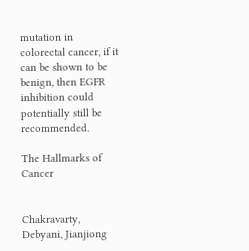mutation in colorectal cancer, if it can be shown to be benign, then EGFR inhibition could potentially still be recommended.

The Hallmarks of Cancer


Chakravarty, Debyani, Jianjiong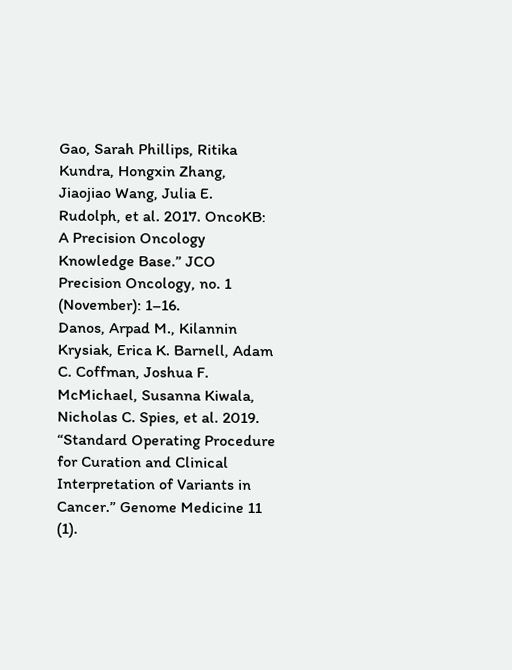Gao, Sarah Phillips, Ritika Kundra, Hongxin Zhang, Jiaojiao Wang, Julia E. Rudolph, et al. 2017. OncoKB: A Precision Oncology Knowledge Base.” JCO Precision Oncology, no. 1 (November): 1–16.
Danos, Arpad M., Kilannin Krysiak, Erica K. Barnell, Adam C. Coffman, Joshua F. McMichael, Susanna Kiwala, Nicholas C. Spies, et al. 2019. “Standard Operating Procedure for Curation and Clinical Interpretation of Variants in Cancer.” Genome Medicine 11 (1).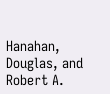Hanahan, Douglas, and Robert A.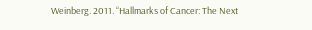Weinberg. 2011. “Hallmarks of Cancer: The Next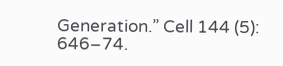Generation.” Cell 144 (5): 646–74.